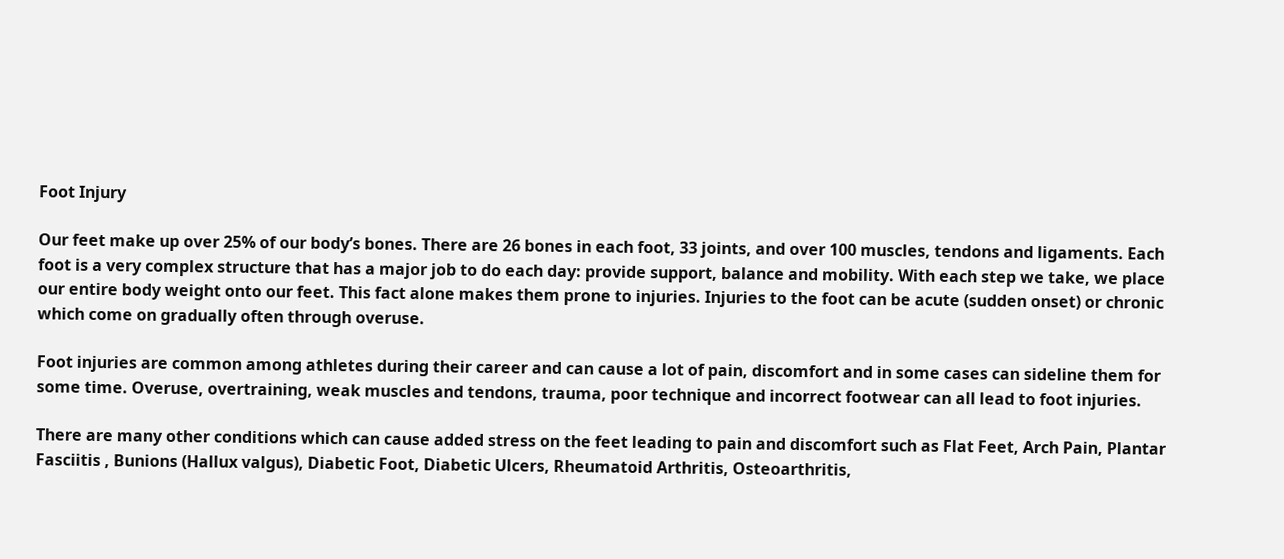Foot Injury

Our feet make up over 25% of our body’s bones. There are 26 bones in each foot, 33 joints, and over 100 muscles, tendons and ligaments. Each foot is a very complex structure that has a major job to do each day: provide support, balance and mobility. With each step we take, we place our entire body weight onto our feet. This fact alone makes them prone to injuries. Injuries to the foot can be acute (sudden onset) or chronic which come on gradually often through overuse.

Foot injuries are common among athletes during their career and can cause a lot of pain, discomfort and in some cases can sideline them for some time. Overuse, overtraining, weak muscles and tendons, trauma, poor technique and incorrect footwear can all lead to foot injuries.

There are many other conditions which can cause added stress on the feet leading to pain and discomfort such as Flat Feet, Arch Pain, Plantar Fasciitis , Bunions (Hallux valgus), Diabetic Foot, Diabetic Ulcers, Rheumatoid Arthritis, Osteoarthritis,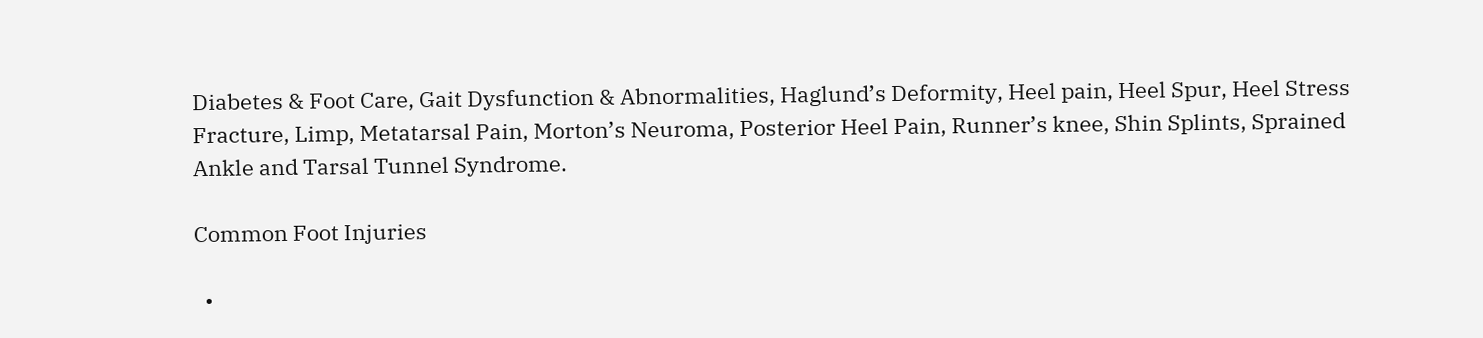Diabetes & Foot Care, Gait Dysfunction & Abnormalities, Haglund’s Deformity, Heel pain, Heel Spur, Heel Stress Fracture, Limp, Metatarsal Pain, Morton’s Neuroma, Posterior Heel Pain, Runner’s knee, Shin Splints, Sprained Ankle and Tarsal Tunnel Syndrome.

Common Foot Injuries

  •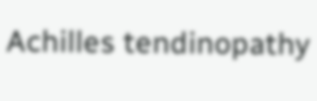Achilles tendinopathy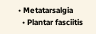• Metatarsalgia
  • Plantar fasciitis